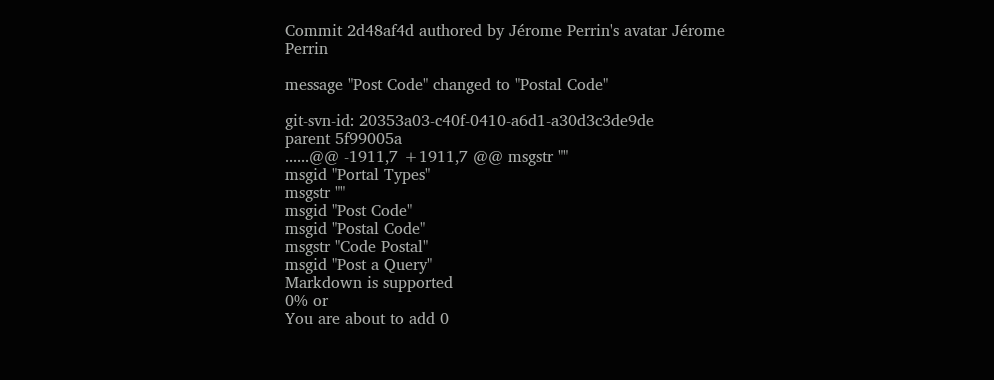Commit 2d48af4d authored by Jérome Perrin's avatar Jérome Perrin

message "Post Code" changed to "Postal Code"

git-svn-id: 20353a03-c40f-0410-a6d1-a30d3c3de9de
parent 5f99005a
......@@ -1911,7 +1911,7 @@ msgstr ""
msgid "Portal Types"
msgstr ""
msgid "Post Code"
msgid "Postal Code"
msgstr "Code Postal"
msgid "Post a Query"
Markdown is supported
0% or
You are about to add 0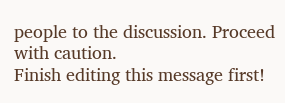people to the discussion. Proceed with caution.
Finish editing this message first!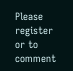Please register or to comment